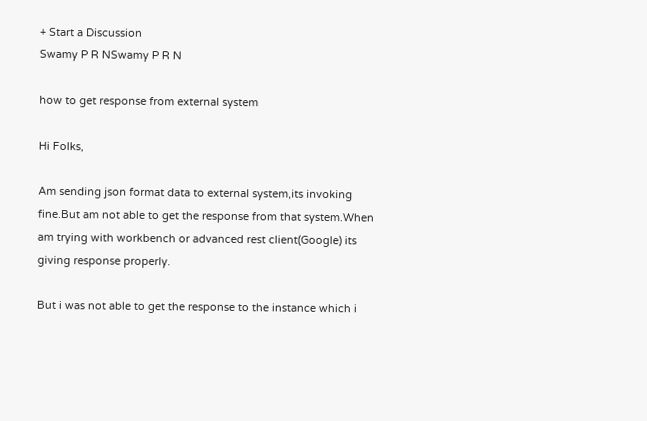+ Start a Discussion
Swamy P R NSwamy P R N

how to get response from external system

Hi Folks,

Am sending json format data to external system,its invoking fine.But am not able to get the response from that system.When am trying with workbench or advanced rest client(Google) its giving response properly.

But i was not able to get the response to the instance which i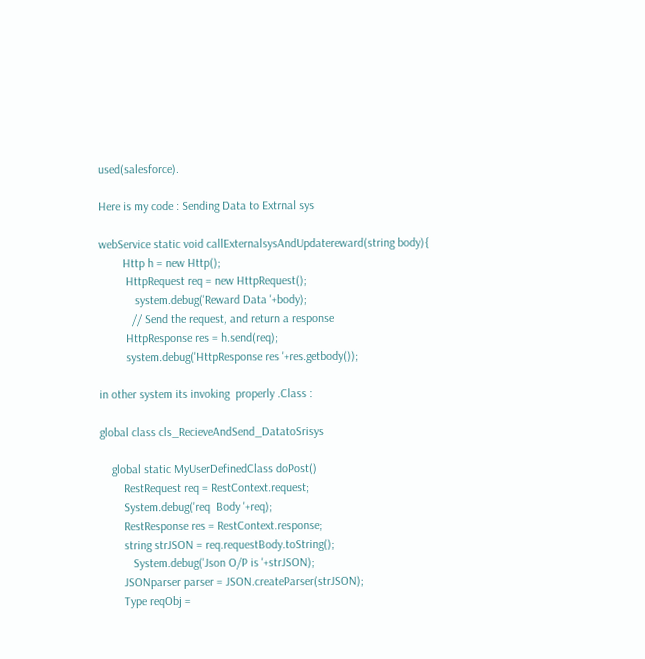used(salesforce).

Here is my code : Sending Data to Extrnal sys

webService static void callExternalsysAndUpdatereward(string body){
        Http h = new Http();
         HttpRequest req = new HttpRequest();
            system.debug('Reward Data '+body);
           // Send the request, and return a response
         HttpResponse res = h.send(req);
         system.debug('HttpResponse res '+res.getbody());

in other system its invoking  properly .Class :

global class cls_RecieveAndSend_DatatoSrisys

    global static MyUserDefinedClass doPost()
        RestRequest req = RestContext.request;
        System.debug('req  Body '+req);
        RestResponse res = RestContext.response;
        string strJSON = req.requestBody.toString();
           System.debug('Json O/P is '+strJSON);
        JSONparser parser = JSON.createParser(strJSON);
        Type reqObj =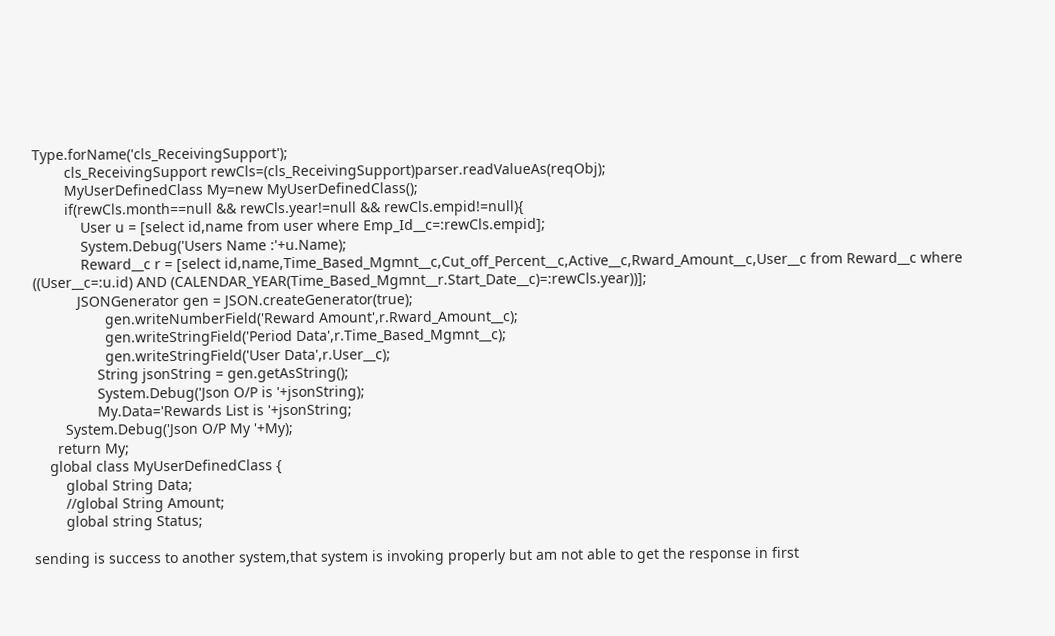Type.forName('cls_ReceivingSupport');
        cls_ReceivingSupport rewCls=(cls_ReceivingSupport)parser.readValueAs(reqObj);
        MyUserDefinedClass My=new MyUserDefinedClass();
        if(rewCls.month==null && rewCls.year!=null && rewCls.empid!=null){
            User u = [select id,name from user where Emp_Id__c=:rewCls.empid];
            System.Debug('Users Name :'+u.Name);
            Reward__c r = [select id,name,Time_Based_Mgmnt__c,Cut_off_Percent__c,Active__c,Rward_Amount__c,User__c from Reward__c where ((User__c=:u.id) AND (CALENDAR_YEAR(Time_Based_Mgmnt__r.Start_Date__c)=:rewCls.year))];
           JSONGenerator gen = JSON.createGenerator(true);
                  gen.writeNumberField('Reward Amount',r.Rward_Amount__c);
                  gen.writeStringField('Period Data',r.Time_Based_Mgmnt__c);
                  gen.writeStringField('User Data',r.User__c);
                String jsonString = gen.getAsString();
                System.Debug('Json O/P is '+jsonString);
                My.Data='Rewards List is '+jsonString;
        System.Debug('Json O/P My '+My);
      return My;
    global class MyUserDefinedClass {
        global String Data;
        //global String Amount;
        global string Status;

sending is success to another system,that system is invoking properly but am not able to get the response in first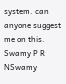system. can anyone suggest me on this.
Swamy P R NSwamy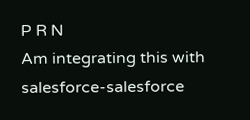P R N
Am integrating this with salesforce-salesforce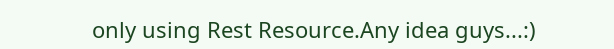only using Rest Resource.Any idea guys...:)